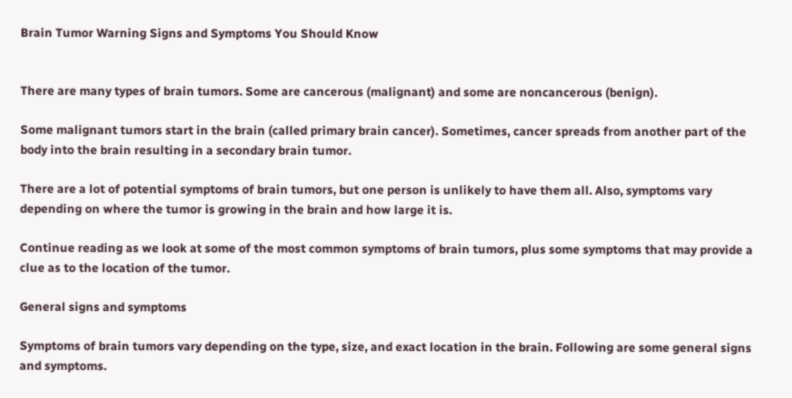Brain Tumor Warning Signs and Symptoms You Should Know


There are many types of brain tumors. Some are cancerous (malignant) and some are noncancerous (benign).

Some malignant tumors start in the brain (called primary brain cancer). Sometimes, cancer spreads from another part of the body into the brain resulting in a secondary brain tumor.

There are a lot of potential symptoms of brain tumors, but one person is unlikely to have them all. Also, symptoms vary depending on where the tumor is growing in the brain and how large it is.

Continue reading as we look at some of the most common symptoms of brain tumors, plus some symptoms that may provide a clue as to the location of the tumor.

General signs and symptoms

Symptoms of brain tumors vary depending on the type, size, and exact location in the brain. Following are some general signs and symptoms.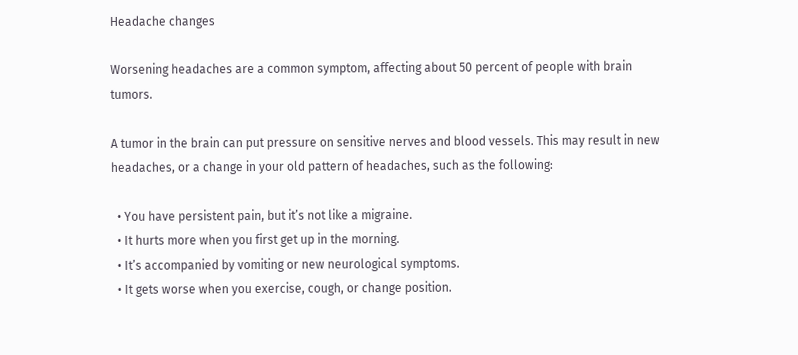Headache changes

Worsening headaches are a common symptom, affecting about 50 percent of people with brain tumors.

A tumor in the brain can put pressure on sensitive nerves and blood vessels. This may result in new headaches, or a change in your old pattern of headaches, such as the following:

  • You have persistent pain, but it’s not like a migraine.
  • It hurts more when you first get up in the morning.
  • It’s accompanied by vomiting or new neurological symptoms.
  • It gets worse when you exercise, cough, or change position.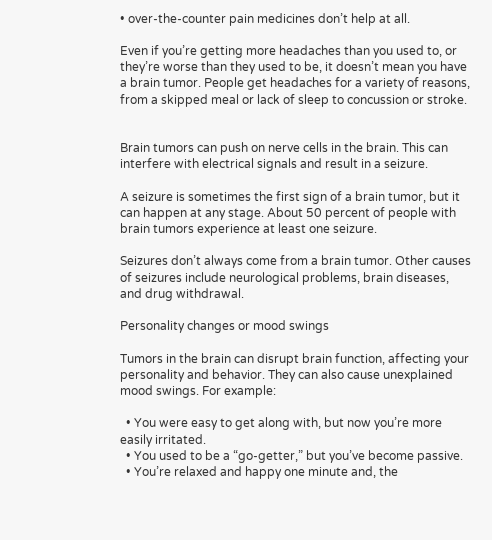• over-the-counter pain medicines don’t help at all.

Even if you’re getting more headaches than you used to, or they’re worse than they used to be, it doesn’t mean you have a brain tumor. People get headaches for a variety of reasons, from a skipped meal or lack of sleep to concussion or stroke.


Brain tumors can push on nerve cells in the brain. This can interfere with electrical signals and result in a seizure.

A seizure is sometimes the first sign of a brain tumor, but it can happen at any stage. About 50 percent of people with brain tumors experience at least one seizure.

Seizures don’t always come from a brain tumor. Other causes of seizures include neurological problems, brain diseases, and drug withdrawal.

Personality changes or mood swings

Tumors in the brain can disrupt brain function, affecting your personality and behavior. They can also cause unexplained mood swings. For example:

  • You were easy to get along with, but now you’re more easily irritated.
  • You used to be a “go-getter,” but you’ve become passive.
  • You’re relaxed and happy one minute and, the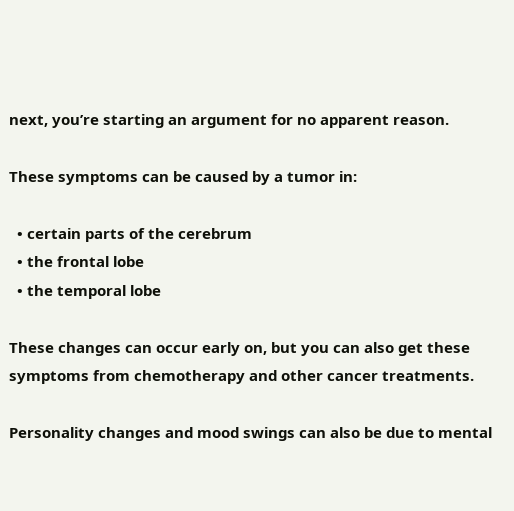next, you’re starting an argument for no apparent reason.

These symptoms can be caused by a tumor in:

  • certain parts of the cerebrum
  • the frontal lobe
  • the temporal lobe

These changes can occur early on, but you can also get these symptoms from chemotherapy and other cancer treatments.

Personality changes and mood swings can also be due to mental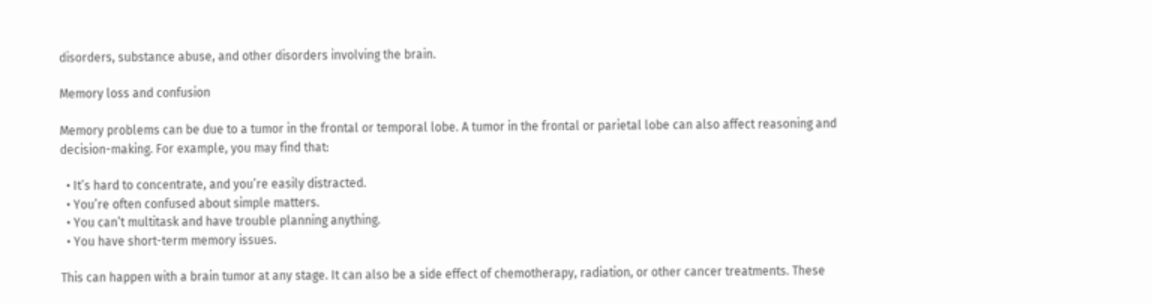disorders, substance abuse, and other disorders involving the brain.

Memory loss and confusion

Memory problems can be due to a tumor in the frontal or temporal lobe. A tumor in the frontal or parietal lobe can also affect reasoning and decision-making. For example, you may find that:

  • It’s hard to concentrate, and you’re easily distracted.
  • You’re often confused about simple matters.
  • You can’t multitask and have trouble planning anything.
  • You have short-term memory issues.

This can happen with a brain tumor at any stage. It can also be a side effect of chemotherapy, radiation, or other cancer treatments. These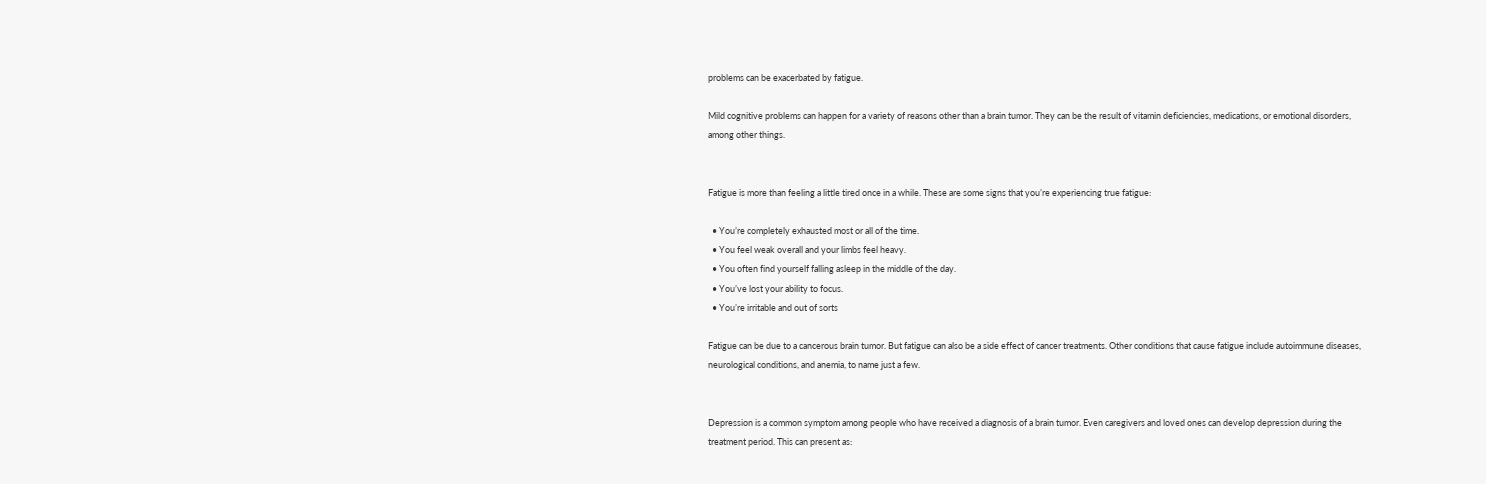problems can be exacerbated by fatigue.

Mild cognitive problems can happen for a variety of reasons other than a brain tumor. They can be the result of vitamin deficiencies, medications, or emotional disorders, among other things.


Fatigue is more than feeling a little tired once in a while. These are some signs that you’re experiencing true fatigue:

  • You’re completely exhausted most or all of the time.
  • You feel weak overall and your limbs feel heavy.
  • You often find yourself falling asleep in the middle of the day.
  • You’ve lost your ability to focus.
  • You’re irritable and out of sorts

Fatigue can be due to a cancerous brain tumor. But fatigue can also be a side effect of cancer treatments. Other conditions that cause fatigue include autoimmune diseases, neurological conditions, and anemia, to name just a few.


Depression is a common symptom among people who have received a diagnosis of a brain tumor. Even caregivers and loved ones can develop depression during the treatment period. This can present as: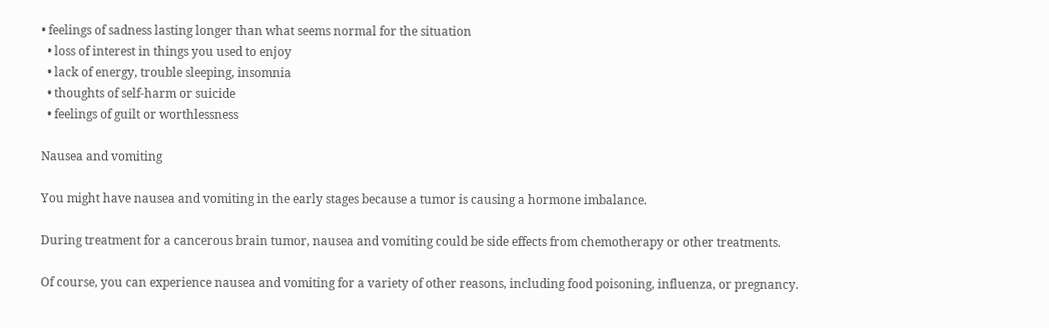• feelings of sadness lasting longer than what seems normal for the situation
  • loss of interest in things you used to enjoy
  • lack of energy, trouble sleeping, insomnia
  • thoughts of self-harm or suicide
  • feelings of guilt or worthlessness

Nausea and vomiting

You might have nausea and vomiting in the early stages because a tumor is causing a hormone imbalance.

During treatment for a cancerous brain tumor, nausea and vomiting could be side effects from chemotherapy or other treatments.

Of course, you can experience nausea and vomiting for a variety of other reasons, including food poisoning, influenza, or pregnancy.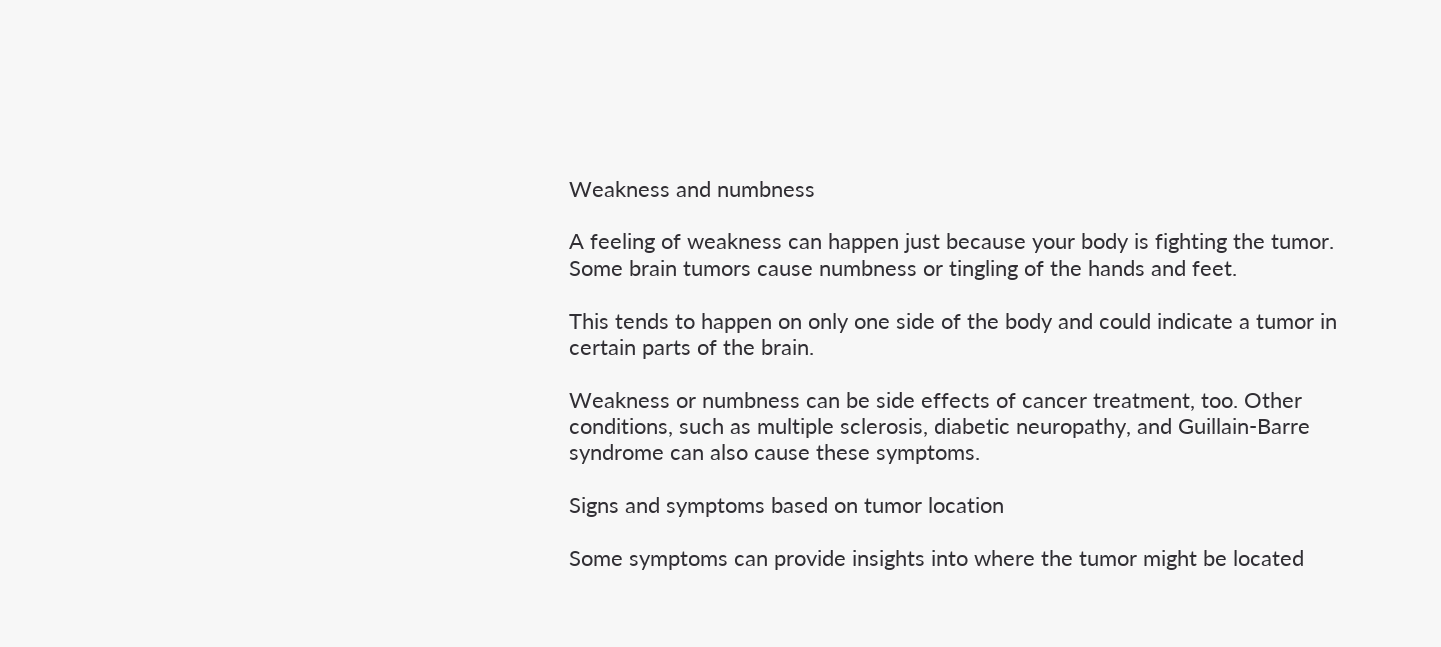Weakness and numbness

A feeling of weakness can happen just because your body is fighting the tumor. Some brain tumors cause numbness or tingling of the hands and feet.

This tends to happen on only one side of the body and could indicate a tumor in certain parts of the brain.

Weakness or numbness can be side effects of cancer treatment, too. Other conditions, such as multiple sclerosis, diabetic neuropathy, and Guillain-Barre syndrome can also cause these symptoms.

Signs and symptoms based on tumor location

Some symptoms can provide insights into where the tumor might be located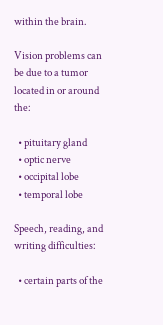within the brain.

Vision problems can be due to a tumor located in or around the:

  • pituitary gland
  • optic nerve
  • occipital lobe
  • temporal lobe

Speech, reading, and writing difficulties:

  • certain parts of the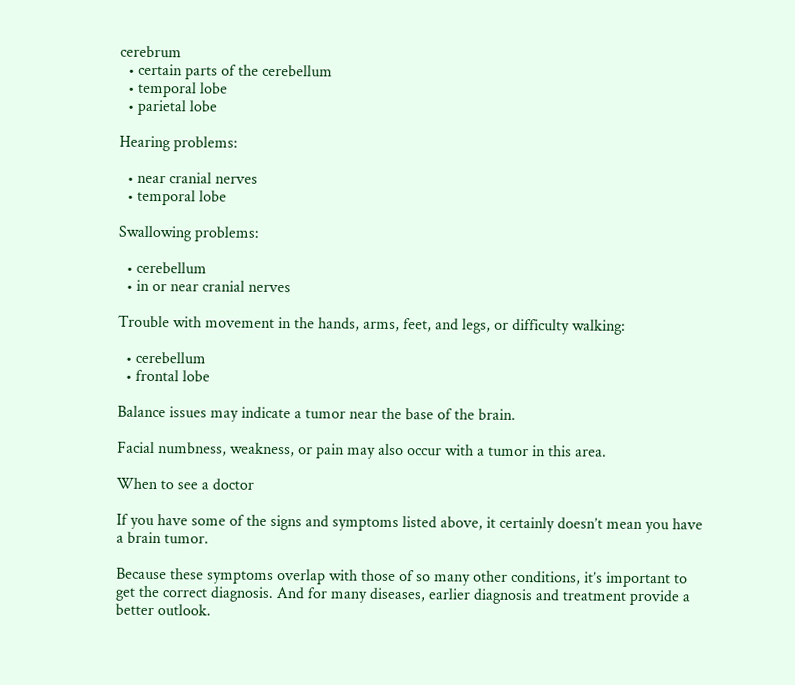cerebrum
  • certain parts of the cerebellum
  • temporal lobe
  • parietal lobe

Hearing problems:

  • near cranial nerves
  • temporal lobe

Swallowing problems:

  • cerebellum
  • in or near cranial nerves

Trouble with movement in the hands, arms, feet, and legs, or difficulty walking:

  • cerebellum
  • frontal lobe

Balance issues may indicate a tumor near the base of the brain.

Facial numbness, weakness, or pain may also occur with a tumor in this area.

When to see a doctor

If you have some of the signs and symptoms listed above, it certainly doesn’t mean you have a brain tumor.

Because these symptoms overlap with those of so many other conditions, it’s important to get the correct diagnosis. And for many diseases, earlier diagnosis and treatment provide a better outlook.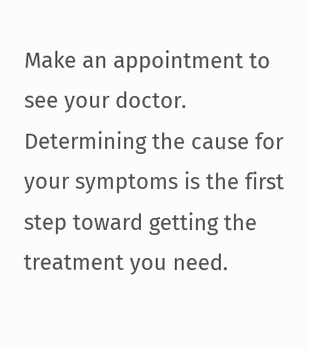Make an appointment to see your doctor. Determining the cause for your symptoms is the first step toward getting the treatment you need.